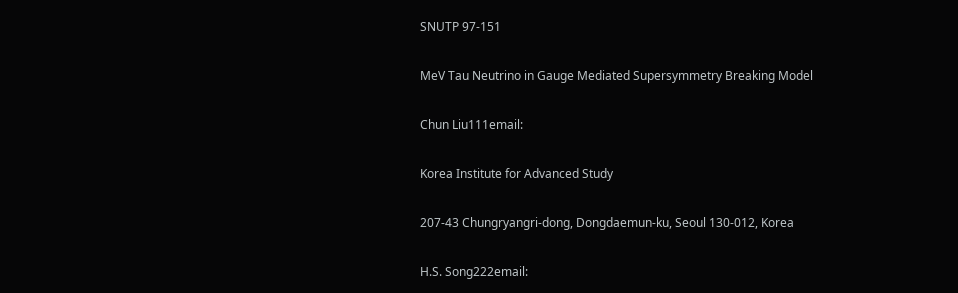SNUTP 97-151

MeV Tau Neutrino in Gauge Mediated Supersymmetry Breaking Model

Chun Liu111email:

Korea Institute for Advanced Study

207-43 Chungryangri-dong, Dongdaemun-ku, Seoul 130-012, Korea

H.S. Song222email: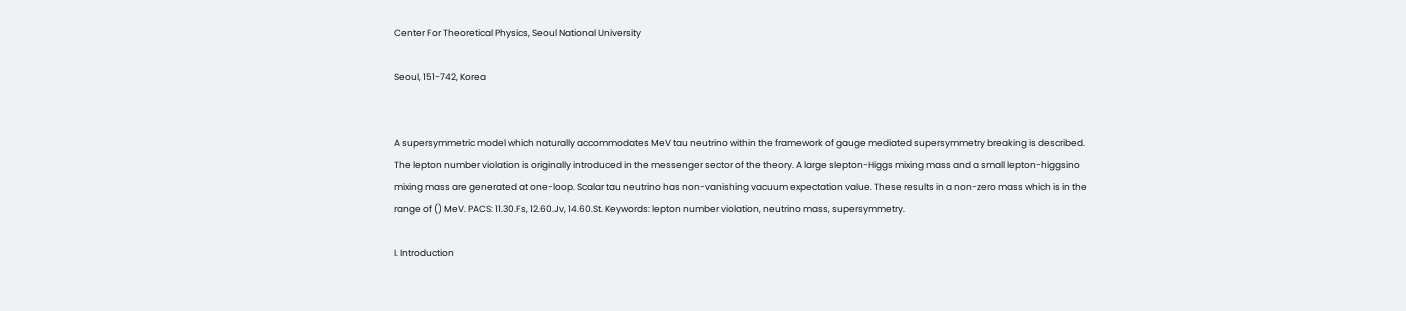Center For Theoretical Physics, Seoul National University

Seoul, 151-742, Korea


A supersymmetric model which naturally accommodates MeV tau neutrino within the framework of gauge mediated supersymmetry breaking is described. The lepton number violation is originally introduced in the messenger sector of the theory. A large slepton-Higgs mixing mass and a small lepton-higgsino mixing mass are generated at one-loop. Scalar tau neutrino has non-vanishing vacuum expectation value. These results in a non-zero mass which is in the range of () MeV. PACS: 11.30.Fs, 12.60.Jv, 14.60.St. Keywords: lepton number violation, neutrino mass, supersymmetry.

I. Introduction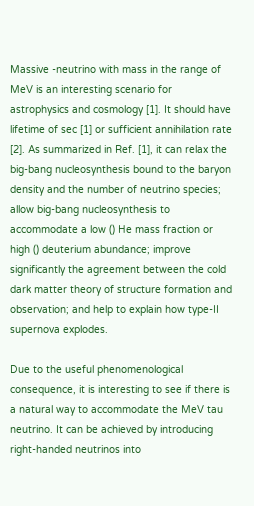Massive -neutrino with mass in the range of MeV is an interesting scenario for astrophysics and cosmology [1]. It should have lifetime of sec [1] or sufficient annihilation rate [2]. As summarized in Ref. [1], it can relax the big-bang nucleosynthesis bound to the baryon density and the number of neutrino species; allow big-bang nucleosynthesis to accommodate a low () He mass fraction or high () deuterium abundance; improve significantly the agreement between the cold dark matter theory of structure formation and observation; and help to explain how type-II supernova explodes.

Due to the useful phenomenological consequence, it is interesting to see if there is a natural way to accommodate the MeV tau neutrino. It can be achieved by introducing right-handed neutrinos into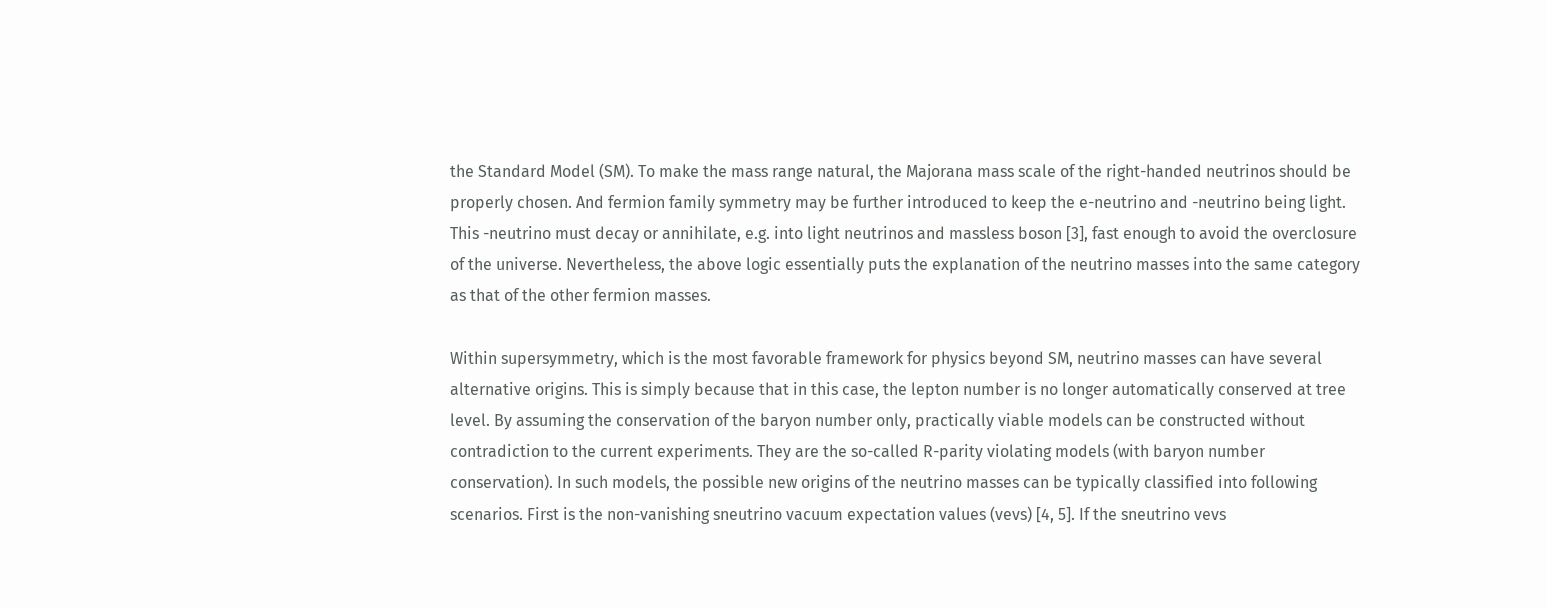the Standard Model (SM). To make the mass range natural, the Majorana mass scale of the right-handed neutrinos should be properly chosen. And fermion family symmetry may be further introduced to keep the e-neutrino and -neutrino being light. This -neutrino must decay or annihilate, e.g. into light neutrinos and massless boson [3], fast enough to avoid the overclosure of the universe. Nevertheless, the above logic essentially puts the explanation of the neutrino masses into the same category as that of the other fermion masses.

Within supersymmetry, which is the most favorable framework for physics beyond SM, neutrino masses can have several alternative origins. This is simply because that in this case, the lepton number is no longer automatically conserved at tree level. By assuming the conservation of the baryon number only, practically viable models can be constructed without contradiction to the current experiments. They are the so-called R-parity violating models (with baryon number conservation). In such models, the possible new origins of the neutrino masses can be typically classified into following scenarios. First is the non-vanishing sneutrino vacuum expectation values (vevs) [4, 5]. If the sneutrino vevs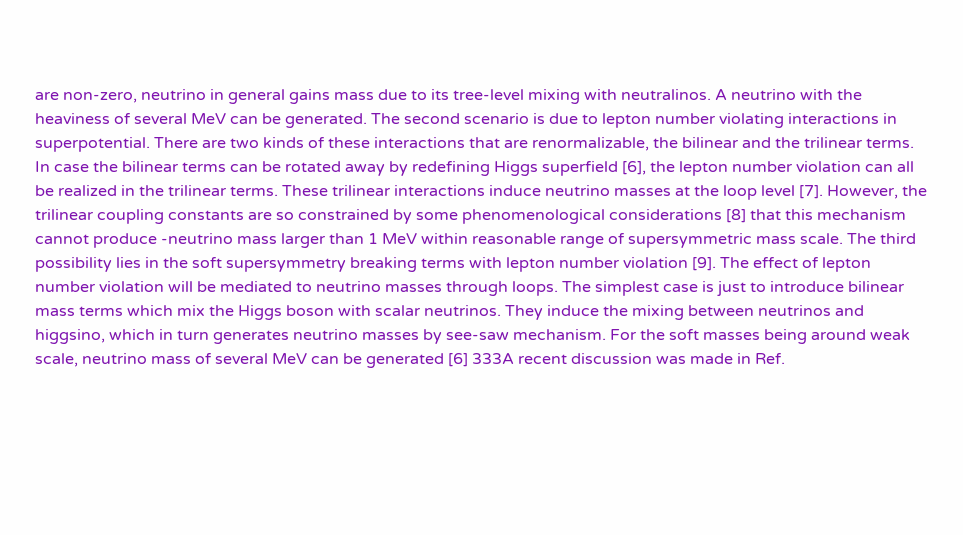are non-zero, neutrino in general gains mass due to its tree-level mixing with neutralinos. A neutrino with the heaviness of several MeV can be generated. The second scenario is due to lepton number violating interactions in superpotential. There are two kinds of these interactions that are renormalizable, the bilinear and the trilinear terms. In case the bilinear terms can be rotated away by redefining Higgs superfield [6], the lepton number violation can all be realized in the trilinear terms. These trilinear interactions induce neutrino masses at the loop level [7]. However, the trilinear coupling constants are so constrained by some phenomenological considerations [8] that this mechanism cannot produce -neutrino mass larger than 1 MeV within reasonable range of supersymmetric mass scale. The third possibility lies in the soft supersymmetry breaking terms with lepton number violation [9]. The effect of lepton number violation will be mediated to neutrino masses through loops. The simplest case is just to introduce bilinear mass terms which mix the Higgs boson with scalar neutrinos. They induce the mixing between neutrinos and higgsino, which in turn generates neutrino masses by see-saw mechanism. For the soft masses being around weak scale, neutrino mass of several MeV can be generated [6] 333A recent discussion was made in Ref.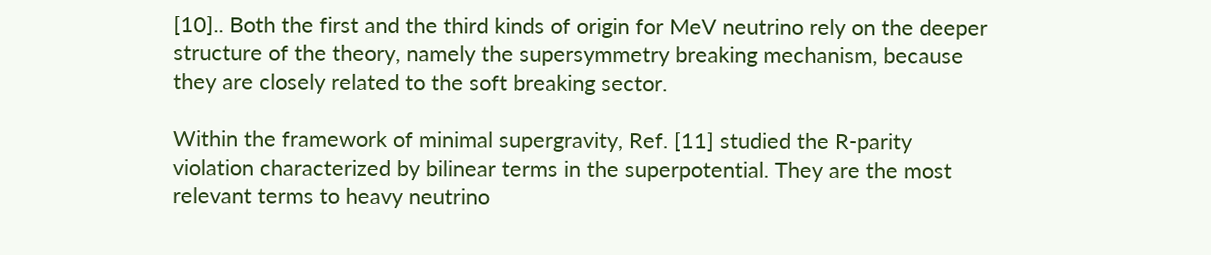[10].. Both the first and the third kinds of origin for MeV neutrino rely on the deeper structure of the theory, namely the supersymmetry breaking mechanism, because they are closely related to the soft breaking sector.

Within the framework of minimal supergravity, Ref. [11] studied the R-parity violation characterized by bilinear terms in the superpotential. They are the most relevant terms to heavy neutrino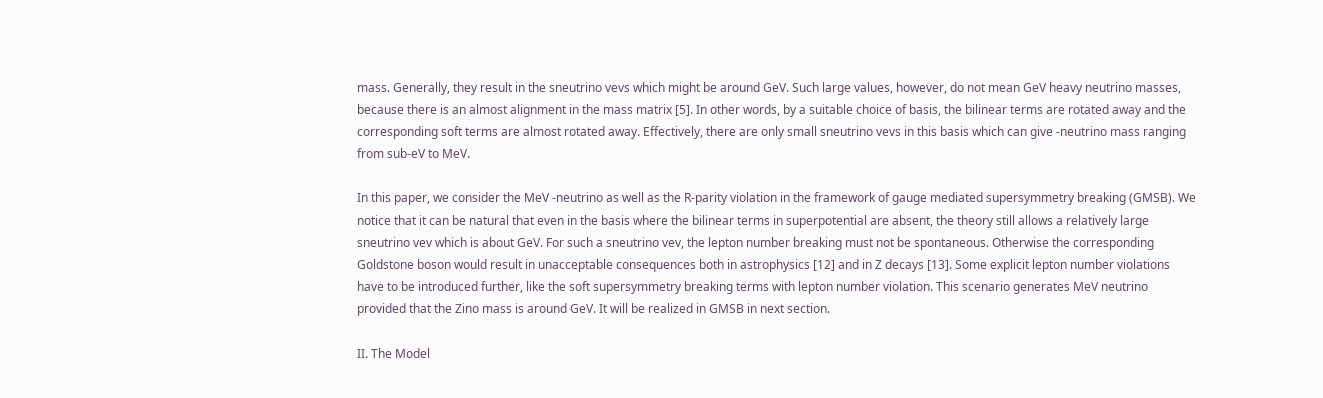mass. Generally, they result in the sneutrino vevs which might be around GeV. Such large values, however, do not mean GeV heavy neutrino masses, because there is an almost alignment in the mass matrix [5]. In other words, by a suitable choice of basis, the bilinear terms are rotated away and the corresponding soft terms are almost rotated away. Effectively, there are only small sneutrino vevs in this basis which can give -neutrino mass ranging from sub-eV to MeV.

In this paper, we consider the MeV -neutrino as well as the R-parity violation in the framework of gauge mediated supersymmetry breaking (GMSB). We notice that it can be natural that even in the basis where the bilinear terms in superpotential are absent, the theory still allows a relatively large sneutrino vev which is about GeV. For such a sneutrino vev, the lepton number breaking must not be spontaneous. Otherwise the corresponding Goldstone boson would result in unacceptable consequences both in astrophysics [12] and in Z decays [13]. Some explicit lepton number violations have to be introduced further, like the soft supersymmetry breaking terms with lepton number violation. This scenario generates MeV neutrino provided that the Zino mass is around GeV. It will be realized in GMSB in next section.

II. The Model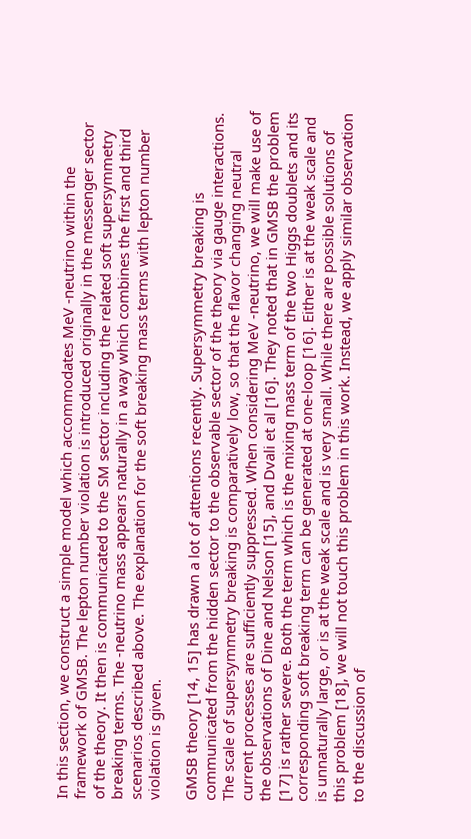In this section, we construct a simple model which accommodates MeV -neutrino within the framework of GMSB. The lepton number violation is introduced originally in the messenger sector of the theory. It then is communicated to the SM sector including the related soft supersymmetry breaking terms. The -neutrino mass appears naturally in a way which combines the first and third scenarios described above. The explanation for the soft breaking mass terms with lepton number violation is given.

GMSB theory [14, 15] has drawn a lot of attentions recently. Supersymmetry breaking is communicated from the hidden sector to the observable sector of the theory via gauge interactions. The scale of supersymmetry breaking is comparatively low, so that the flavor changing neutral current processes are sufficiently suppressed. When considering MeV -neutrino, we will make use of the observations of Dine and Nelson [15], and Dvali et al [16]. They noted that in GMSB the problem [17] is rather severe. Both the term which is the mixing mass term of the two Higgs doublets and its corresponding soft breaking term can be generated at one-loop [16]. Either is at the weak scale and is unnaturally large, or is at the weak scale and is very small. While there are possible solutions of this problem [18], we will not touch this problem in this work. Instead, we apply similar observation to the discussion of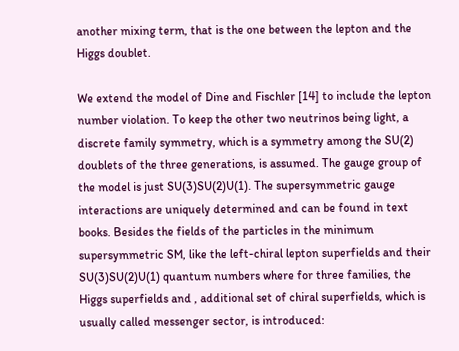another mixing term, that is the one between the lepton and the Higgs doublet.

We extend the model of Dine and Fischler [14] to include the lepton number violation. To keep the other two neutrinos being light, a discrete family symmetry, which is a symmetry among the SU(2) doublets of the three generations, is assumed. The gauge group of the model is just SU(3)SU(2)U(1). The supersymmetric gauge interactions are uniquely determined and can be found in text books. Besides the fields of the particles in the minimum supersymmetric SM, like the left-chiral lepton superfields and their SU(3)SU(2)U(1) quantum numbers where for three families, the Higgs superfields and , additional set of chiral superfields, which is usually called messenger sector, is introduced: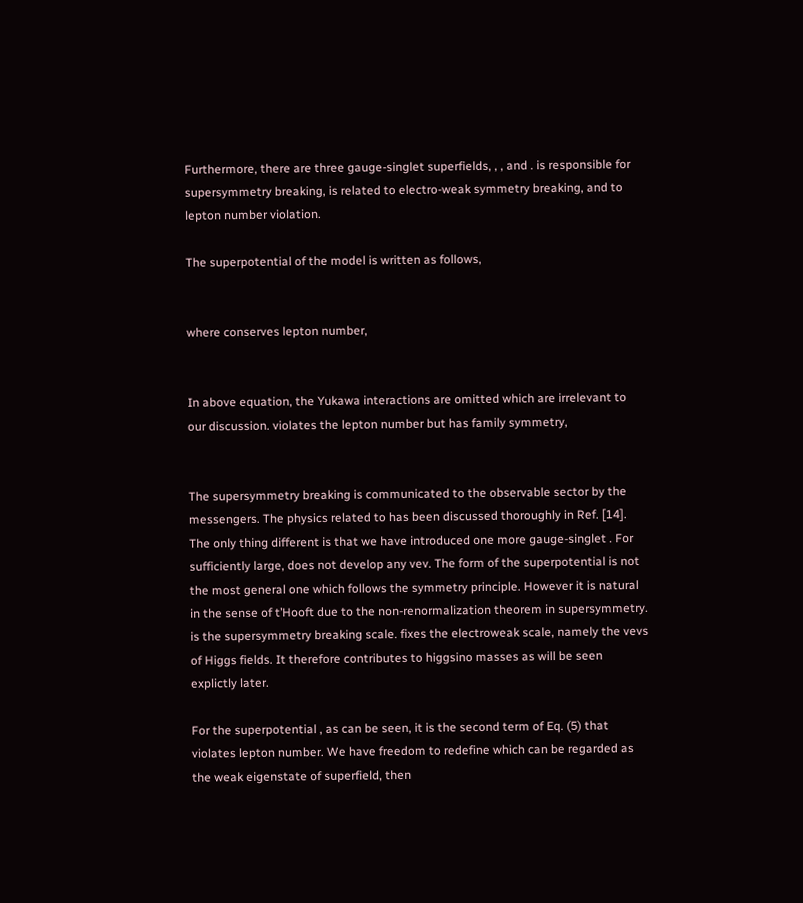Furthermore, there are three gauge-singlet superfields, , , and . is responsible for supersymmetry breaking, is related to electro-weak symmetry breaking, and to lepton number violation.

The superpotential of the model is written as follows,


where conserves lepton number,


In above equation, the Yukawa interactions are omitted which are irrelevant to our discussion. violates the lepton number but has family symmetry,


The supersymmetry breaking is communicated to the observable sector by the messengers. The physics related to has been discussed thoroughly in Ref. [14]. The only thing different is that we have introduced one more gauge-singlet . For sufficiently large, does not develop any vev. The form of the superpotential is not the most general one which follows the symmetry principle. However it is natural in the sense of t’Hooft due to the non-renormalization theorem in supersymmetry. is the supersymmetry breaking scale. fixes the electroweak scale, namely the vevs of Higgs fields. It therefore contributes to higgsino masses as will be seen explictly later.

For the superpotential , as can be seen, it is the second term of Eq. (5) that violates lepton number. We have freedom to redefine which can be regarded as the weak eigenstate of superfield, then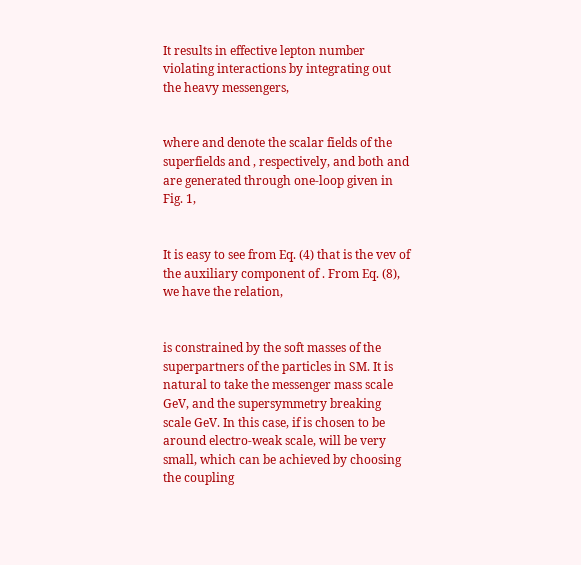It results in effective lepton number violating interactions by integrating out the heavy messengers,


where and denote the scalar fields of the superfields and , respectively, and both and are generated through one-loop given in Fig. 1,


It is easy to see from Eq. (4) that is the vev of the auxiliary component of . From Eq. (8), we have the relation,


is constrained by the soft masses of the superpartners of the particles in SM. It is natural to take the messenger mass scale GeV, and the supersymmetry breaking scale GeV. In this case, if is chosen to be around electro-weak scale, will be very small, which can be achieved by choosing the coupling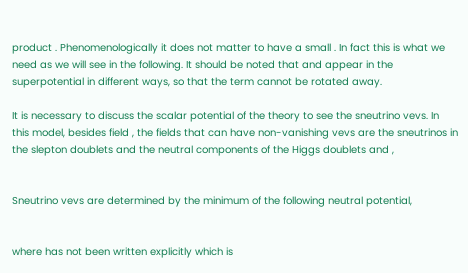product . Phenomenologically it does not matter to have a small . In fact this is what we need as we will see in the following. It should be noted that and appear in the superpotential in different ways, so that the term cannot be rotated away.

It is necessary to discuss the scalar potential of the theory to see the sneutrino vevs. In this model, besides field , the fields that can have non-vanishing vevs are the sneutrinos in the slepton doublets and the neutral components of the Higgs doublets and ,


Sneutrino vevs are determined by the minimum of the following neutral potential,


where has not been written explicitly which is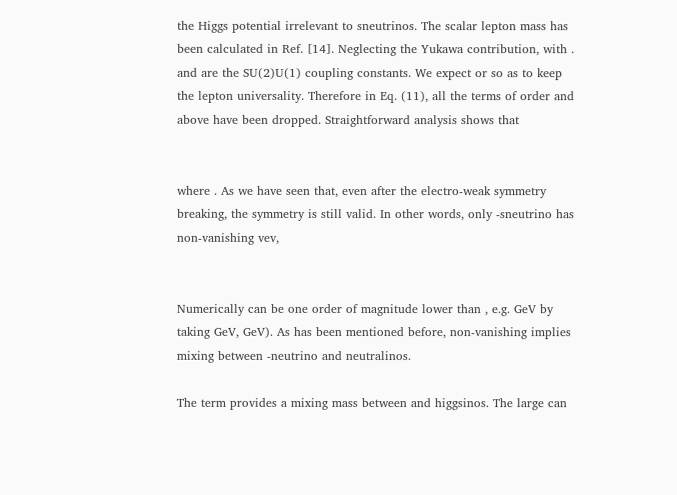the Higgs potential irrelevant to sneutrinos. The scalar lepton mass has been calculated in Ref. [14]. Neglecting the Yukawa contribution, with . and are the SU(2)U(1) coupling constants. We expect or so as to keep the lepton universality. Therefore in Eq. (11), all the terms of order and above have been dropped. Straightforward analysis shows that


where . As we have seen that, even after the electro-weak symmetry breaking, the symmetry is still valid. In other words, only -sneutrino has non-vanishing vev,


Numerically can be one order of magnitude lower than , e.g. GeV by taking GeV, GeV). As has been mentioned before, non-vanishing implies mixing between -neutrino and neutralinos.

The term provides a mixing mass between and higgsinos. The large can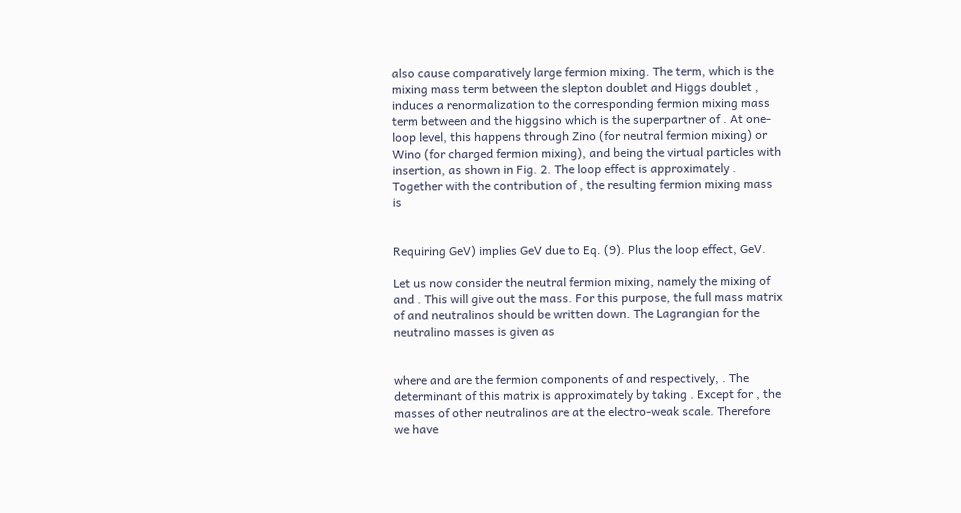also cause comparatively large fermion mixing. The term, which is the mixing mass term between the slepton doublet and Higgs doublet , induces a renormalization to the corresponding fermion mixing mass term between and the higgsino which is the superpartner of . At one-loop level, this happens through Zino (for neutral fermion mixing) or Wino (for charged fermion mixing), and being the virtual particles with insertion, as shown in Fig. 2. The loop effect is approximately . Together with the contribution of , the resulting fermion mixing mass is


Requiring GeV) implies GeV due to Eq. (9). Plus the loop effect, GeV.

Let us now consider the neutral fermion mixing, namely the mixing of and . This will give out the mass. For this purpose, the full mass matrix of and neutralinos should be written down. The Lagrangian for the neutralino masses is given as


where and are the fermion components of and respectively, . The determinant of this matrix is approximately by taking . Except for , the masses of other neutralinos are at the electro-weak scale. Therefore we have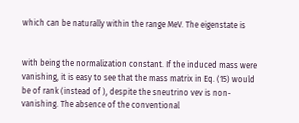which can be naturally within the range MeV. The eigenstate is


with being the normalization constant. If the induced mass were vanishing, it is easy to see that the mass matrix in Eq. (15) would be of rank (instead of ), despite the sneutrino vev is non-vanishing. The absence of the conventional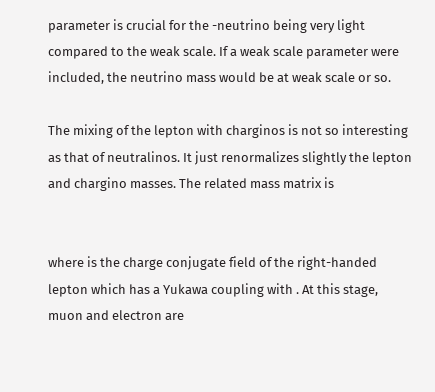parameter is crucial for the -neutrino being very light compared to the weak scale. If a weak scale parameter were included, the neutrino mass would be at weak scale or so.

The mixing of the lepton with charginos is not so interesting as that of neutralinos. It just renormalizes slightly the lepton and chargino masses. The related mass matrix is


where is the charge conjugate field of the right-handed lepton which has a Yukawa coupling with . At this stage, muon and electron are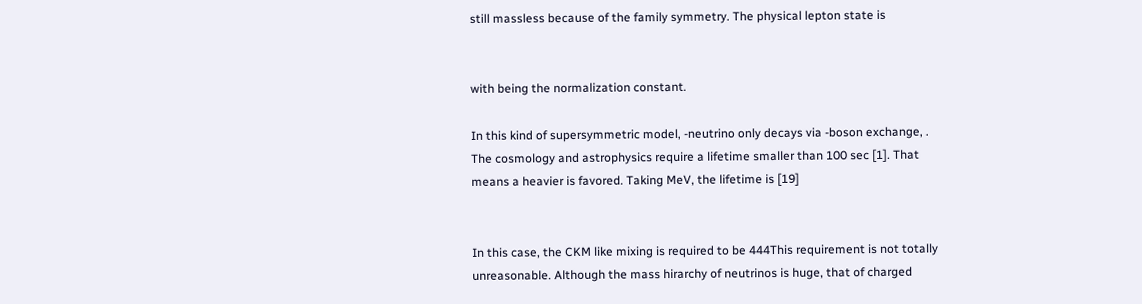still massless because of the family symmetry. The physical lepton state is


with being the normalization constant.

In this kind of supersymmetric model, -neutrino only decays via -boson exchange, . The cosmology and astrophysics require a lifetime smaller than 100 sec [1]. That means a heavier is favored. Taking MeV, the lifetime is [19]


In this case, the CKM like mixing is required to be 444This requirement is not totally unreasonable. Although the mass hirarchy of neutrinos is huge, that of charged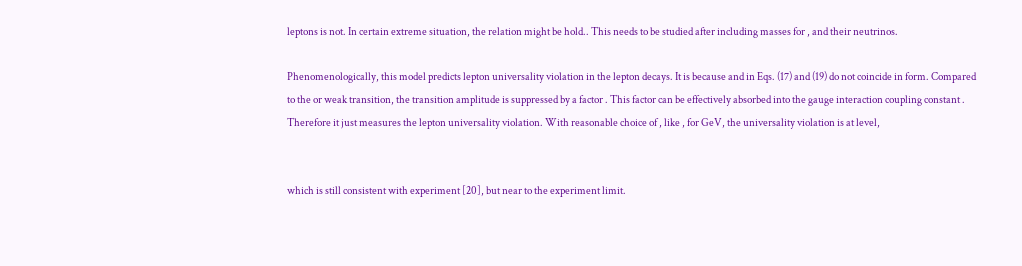leptons is not. In certain extreme situation, the relation might be hold.. This needs to be studied after including masses for , and their neutrinos.

Phenomenologically, this model predicts lepton universality violation in the lepton decays. It is because and in Eqs. (17) and (19) do not coincide in form. Compared to the or weak transition, the transition amplitude is suppressed by a factor . This factor can be effectively absorbed into the gauge interaction coupling constant . Therefore it just measures the lepton universality violation. With reasonable choice of , like , for GeV, the universality violation is at level,


which is still consistent with experiment [20], but near to the experiment limit.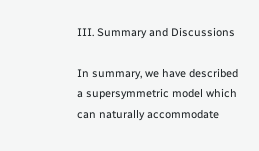III. Summary and Discussions

In summary, we have described a supersymmetric model which can naturally accommodate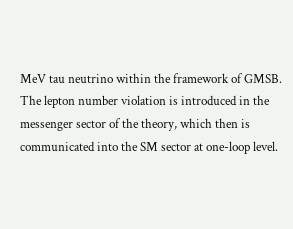MeV tau neutrino within the framework of GMSB. The lepton number violation is introduced in the messenger sector of the theory, which then is communicated into the SM sector at one-loop level.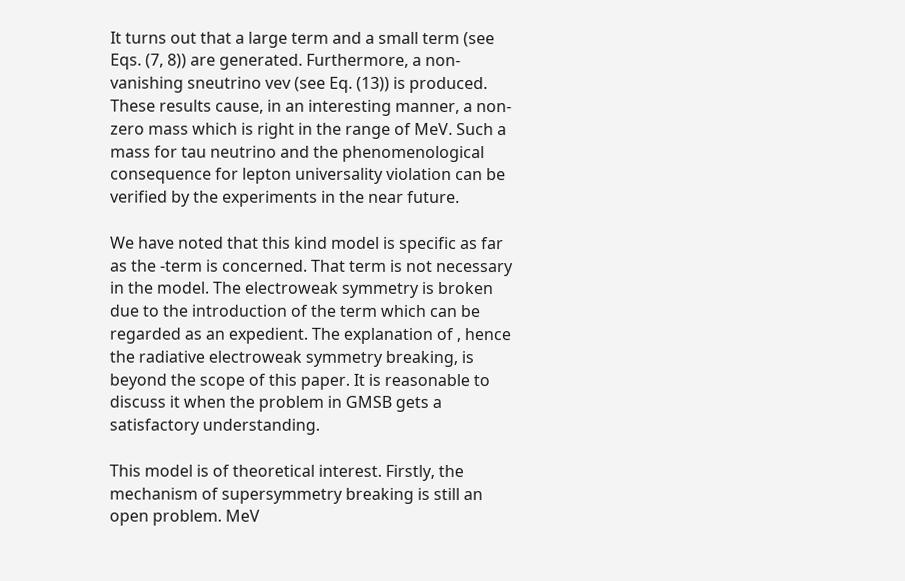It turns out that a large term and a small term (see Eqs. (7, 8)) are generated. Furthermore, a non-vanishing sneutrino vev (see Eq. (13)) is produced. These results cause, in an interesting manner, a non-zero mass which is right in the range of MeV. Such a mass for tau neutrino and the phenomenological consequence for lepton universality violation can be verified by the experiments in the near future.

We have noted that this kind model is specific as far as the -term is concerned. That term is not necessary in the model. The electroweak symmetry is broken due to the introduction of the term which can be regarded as an expedient. The explanation of , hence the radiative electroweak symmetry breaking, is beyond the scope of this paper. It is reasonable to discuss it when the problem in GMSB gets a satisfactory understanding.

This model is of theoretical interest. Firstly, the mechanism of supersymmetry breaking is still an open problem. MeV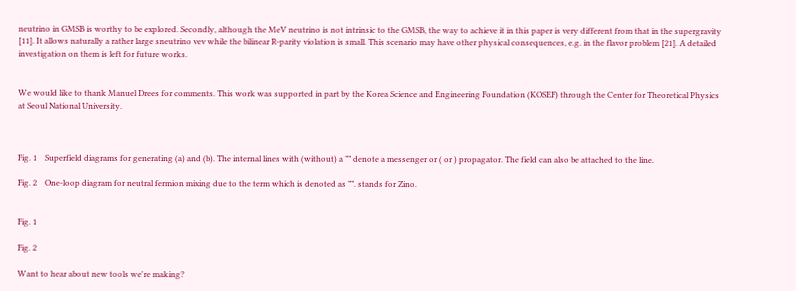neutrino in GMSB is worthy to be explored. Secondly, although the MeV neutrino is not intrinsic to the GMSB, the way to achieve it in this paper is very different from that in the supergravity [11]. It allows naturally a rather large sneutrino vev while the bilinear R-parity violation is small. This scenario may have other physical consequences, e.g. in the flavor problem [21]. A detailed investigation on them is left for future works.


We would like to thank Manuel Drees for comments. This work was supported in part by the Korea Science and Engineering Foundation (KOSEF) through the Center for Theoretical Physics at Seoul National University.



Fig. 1    Superfield diagrams for generating (a) and (b). The internal lines with (without) a ”” denote a messenger or ( or ) propagator. The field can also be attached to the line.

Fig. 2    One-loop diagram for neutral fermion mixing due to the term which is denoted as ””. stands for Zino.


Fig. 1

Fig. 2

Want to hear about new tools we're making?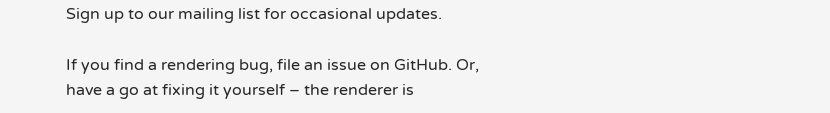Sign up to our mailing list for occasional updates.

If you find a rendering bug, file an issue on GitHub. Or, have a go at fixing it yourself – the renderer is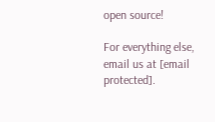open source!

For everything else, email us at [email protected].